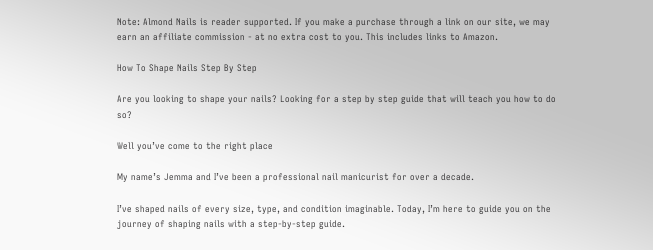Note: Almond Nails is reader supported. If you make a purchase through a link on our site, we may earn an affiliate commission - at no extra cost to you. This includes links to Amazon.

How To Shape Nails Step By Step

Are you looking to shape your nails? Looking for a step by step guide that will teach you how to do so?

Well you’ve come to the right place

My name’s Jemma and I’ve been a professional nail manicurist for over a decade.

I’ve shaped nails of every size, type, and condition imaginable. Today, I’m here to guide you on the journey of shaping nails with a step-by-step guide.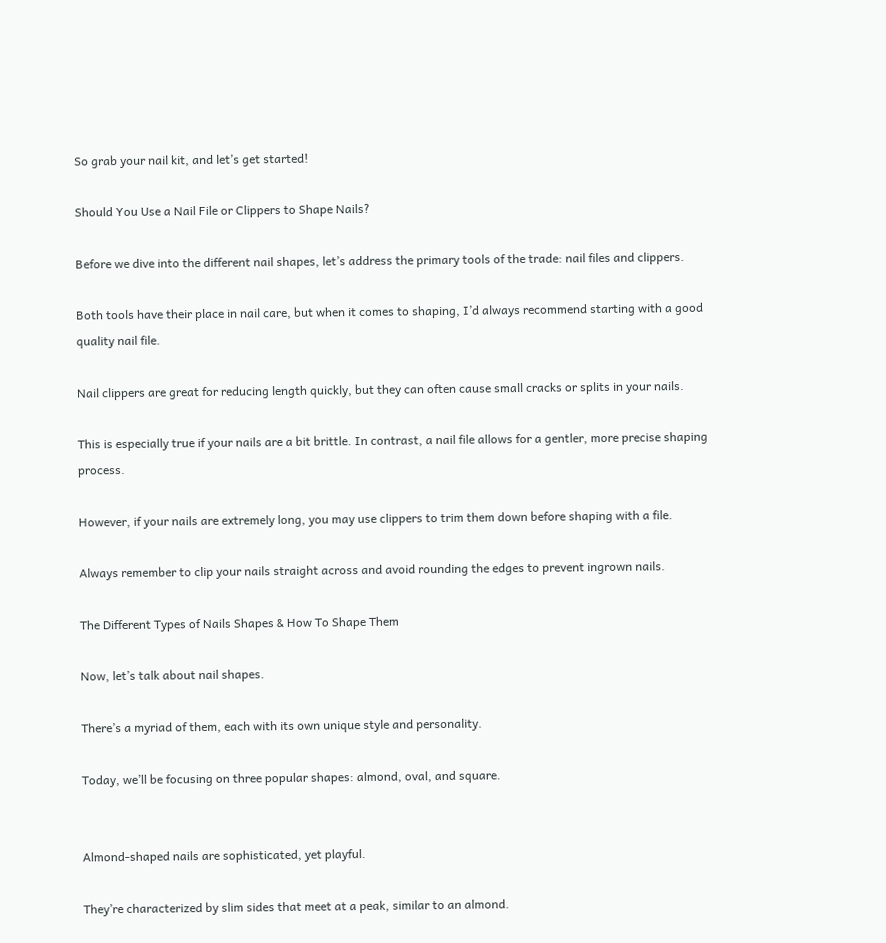So grab your nail kit, and let’s get started!

Should You Use a Nail File or Clippers to Shape Nails?

Before we dive into the different nail shapes, let’s address the primary tools of the trade: nail files and clippers.

Both tools have their place in nail care, but when it comes to shaping, I’d always recommend starting with a good quality nail file.

Nail clippers are great for reducing length quickly, but they can often cause small cracks or splits in your nails.

This is especially true if your nails are a bit brittle. In contrast, a nail file allows for a gentler, more precise shaping process.

However, if your nails are extremely long, you may use clippers to trim them down before shaping with a file.

Always remember to clip your nails straight across and avoid rounding the edges to prevent ingrown nails.

The Different Types of Nails Shapes & How To Shape Them

Now, let’s talk about nail shapes.

There’s a myriad of them, each with its own unique style and personality.

Today, we’ll be focusing on three popular shapes: almond, oval, and square.


Almond-shaped nails are sophisticated, yet playful.

They’re characterized by slim sides that meet at a peak, similar to an almond.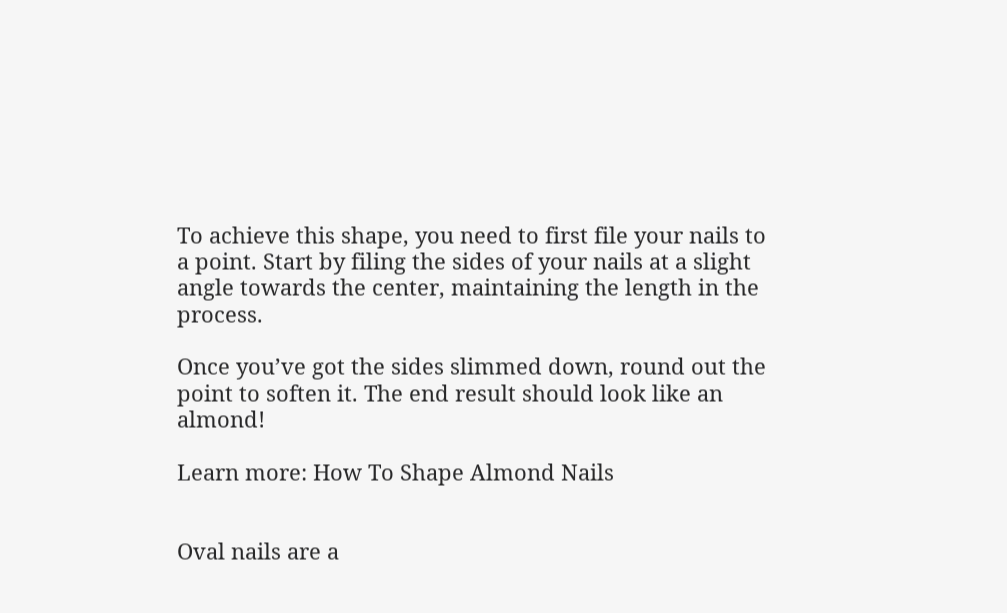To achieve this shape, you need to first file your nails to a point. Start by filing the sides of your nails at a slight angle towards the center, maintaining the length in the process.

Once you’ve got the sides slimmed down, round out the point to soften it. The end result should look like an almond!

Learn more: How To Shape Almond Nails


Oval nails are a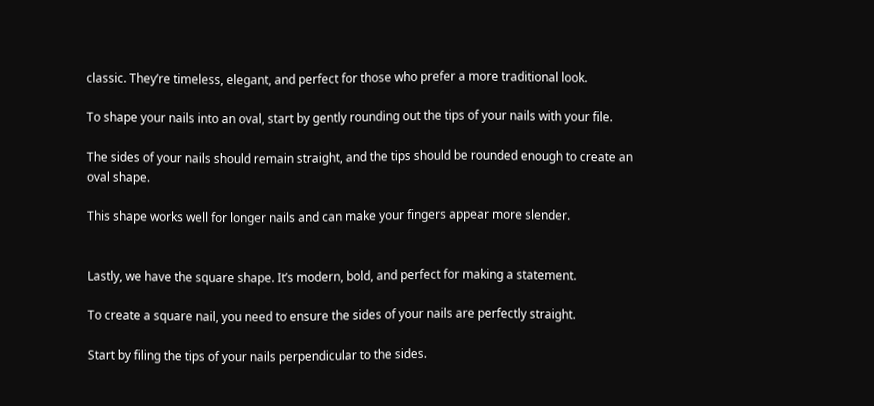classic. They’re timeless, elegant, and perfect for those who prefer a more traditional look.

To shape your nails into an oval, start by gently rounding out the tips of your nails with your file.

The sides of your nails should remain straight, and the tips should be rounded enough to create an oval shape.

This shape works well for longer nails and can make your fingers appear more slender.


Lastly, we have the square shape. It’s modern, bold, and perfect for making a statement.

To create a square nail, you need to ensure the sides of your nails are perfectly straight.

Start by filing the tips of your nails perpendicular to the sides.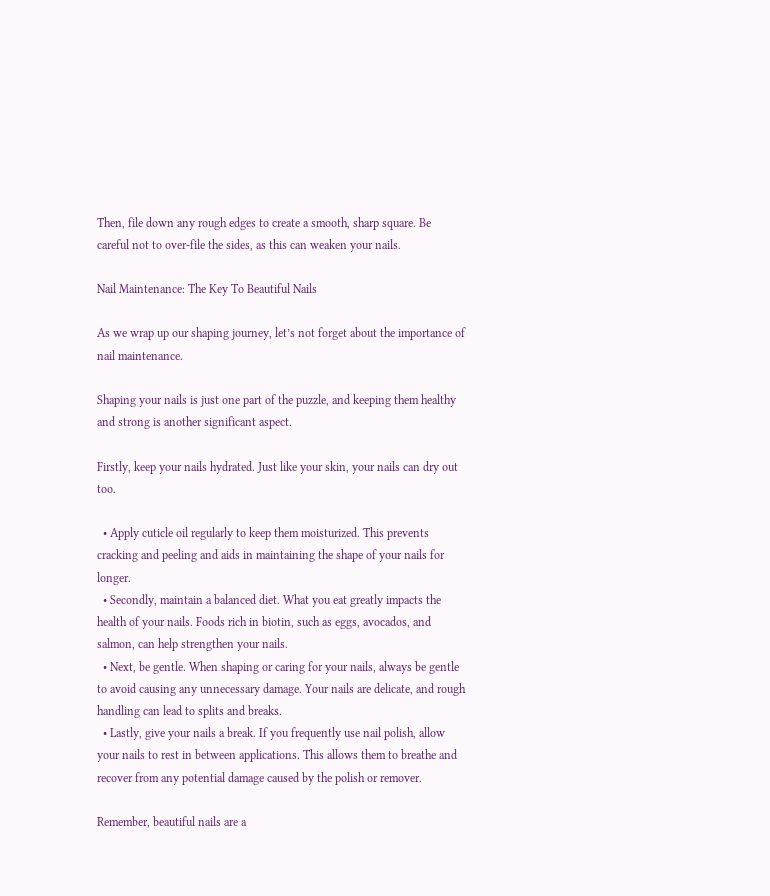Then, file down any rough edges to create a smooth, sharp square. Be careful not to over-file the sides, as this can weaken your nails.

Nail Maintenance: The Key To Beautiful Nails

As we wrap up our shaping journey, let’s not forget about the importance of nail maintenance.

Shaping your nails is just one part of the puzzle, and keeping them healthy and strong is another significant aspect.

Firstly, keep your nails hydrated. Just like your skin, your nails can dry out too.

  • Apply cuticle oil regularly to keep them moisturized. This prevents cracking and peeling and aids in maintaining the shape of your nails for longer.
  • Secondly, maintain a balanced diet. What you eat greatly impacts the health of your nails. Foods rich in biotin, such as eggs, avocados, and salmon, can help strengthen your nails.
  • Next, be gentle. When shaping or caring for your nails, always be gentle to avoid causing any unnecessary damage. Your nails are delicate, and rough handling can lead to splits and breaks.
  • Lastly, give your nails a break. If you frequently use nail polish, allow your nails to rest in between applications. This allows them to breathe and recover from any potential damage caused by the polish or remover.

Remember, beautiful nails are a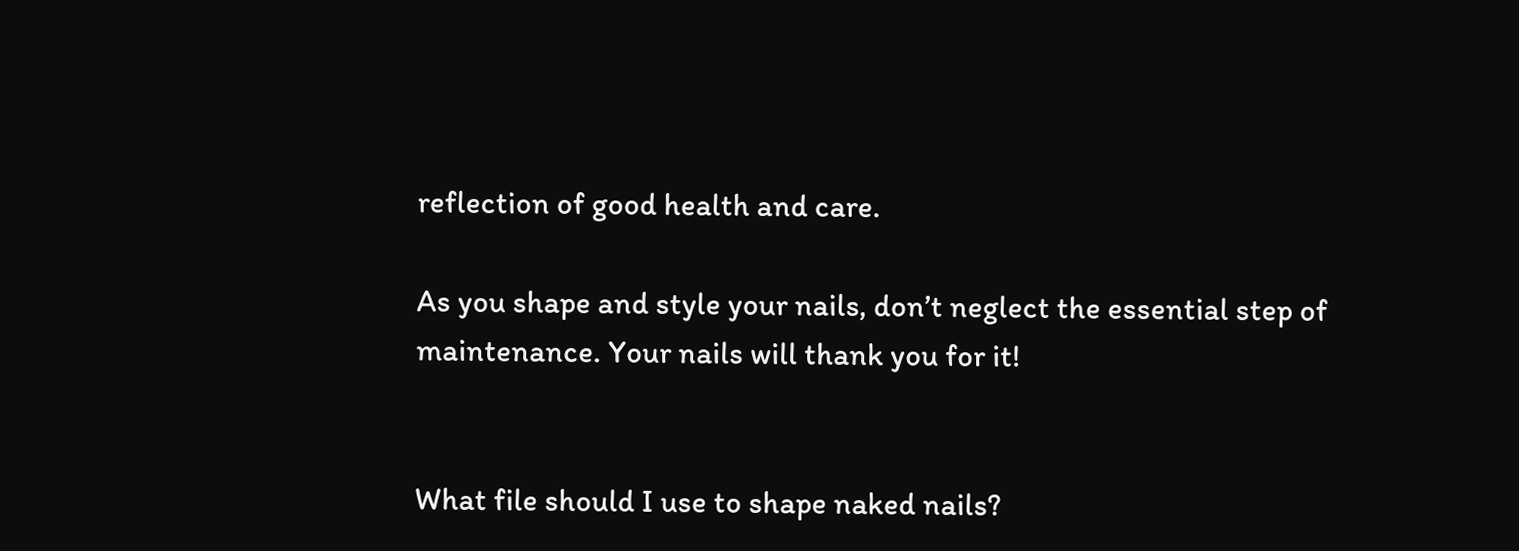reflection of good health and care.

As you shape and style your nails, don’t neglect the essential step of maintenance. Your nails will thank you for it!


What file should I use to shape naked nails?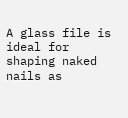A glass file is ideal for shaping naked nails as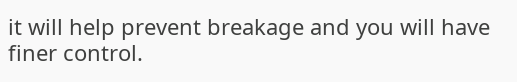it will help prevent breakage and you will have finer control.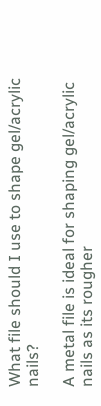What file should I use to shape gel/acrylic nails?

A metal file is ideal for shaping gel/acrylic nails as its rougher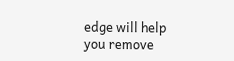edge will help you remove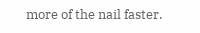more of the nail faster.